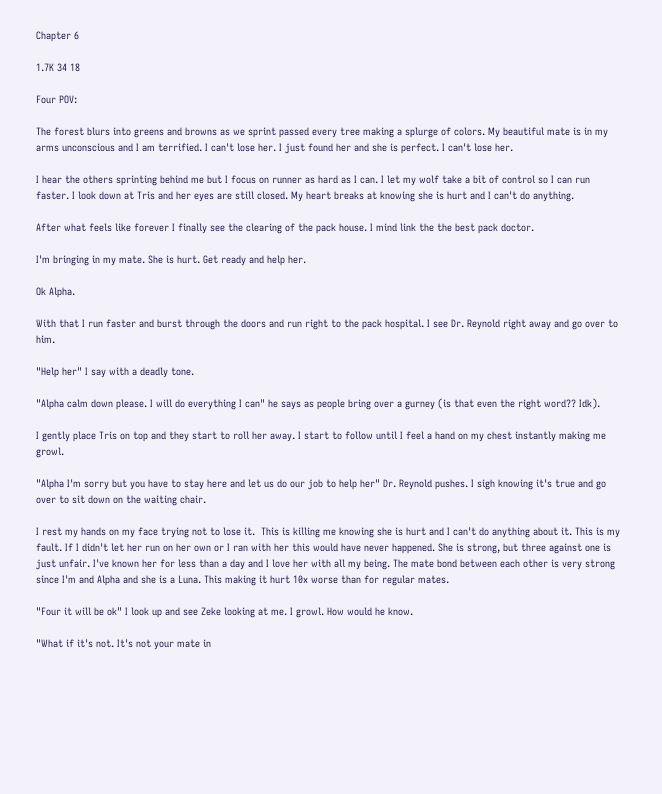Chapter 6

1.7K 34 18

Four POV:

The forest blurs into greens and browns as we sprint passed every tree making a splurge of colors. My beautiful mate is in my arms unconscious and I am terrified. I can't lose her. I just found her and she is perfect. I can't lose her.

I hear the others sprinting behind me but I focus on runner as hard as I can. I let my wolf take a bit of control so I can run faster. I look down at Tris and her eyes are still closed. My heart breaks at knowing she is hurt and I can't do anything.

After what feels like forever I finally see the clearing of the pack house. I mind link the the best pack doctor.

I'm bringing in my mate. She is hurt. Get ready and help her.

Ok Alpha.

With that I run faster and burst through the doors and run right to the pack hospital. I see Dr. Reynold right away and go over to him.

"Help her" I say with a deadly tone.

"Alpha calm down please. I will do everything I can" he says as people bring over a gurney (is that even the right word?? Idk).

I gently place Tris on top and they start to roll her away. I start to follow until I feel a hand on my chest instantly making me growl.

"Alpha I'm sorry but you have to stay here and let us do our job to help her" Dr. Reynold pushes. I sigh knowing it's true and go over to sit down on the waiting chair.

I rest my hands on my face trying not to lose it.  This is killing me knowing she is hurt and I can't do anything about it. This is my fault. If I didn't let her run on her own or I ran with her this would have never happened. She is strong, but three against one is just unfair. I've known her for less than a day and I love her with all my being. The mate bond between each other is very strong since I'm and Alpha and she is a Luna. This making it hurt 10x worse than for regular mates.

"Four it will be ok" I look up and see Zeke looking at me. I growl. How would he know.

"What if it's not. It's not your mate in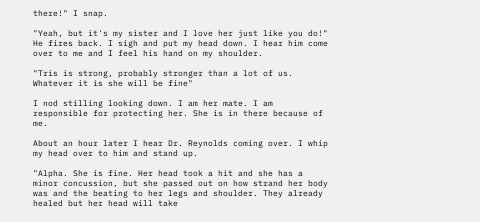there!" I snap.

"Yeah, but it's my sister and I love her just like you do!" He fires back. I sigh and put my head down. I hear him come over to me and I feel his hand on my shoulder.

"Tris is strong, probably stronger than a lot of us. Whatever it is she will be fine"

I nod stilling looking down. I am her mate. I am responsible for protecting her. She is in there because of me.

About an hour later I hear Dr. Reynolds coming over. I whip my head over to him and stand up.

"Alpha. She is fine. Her head took a hit and she has a minor concussion, but she passed out on how strand her body was and the beating to her legs and shoulder. They already healed but her head will take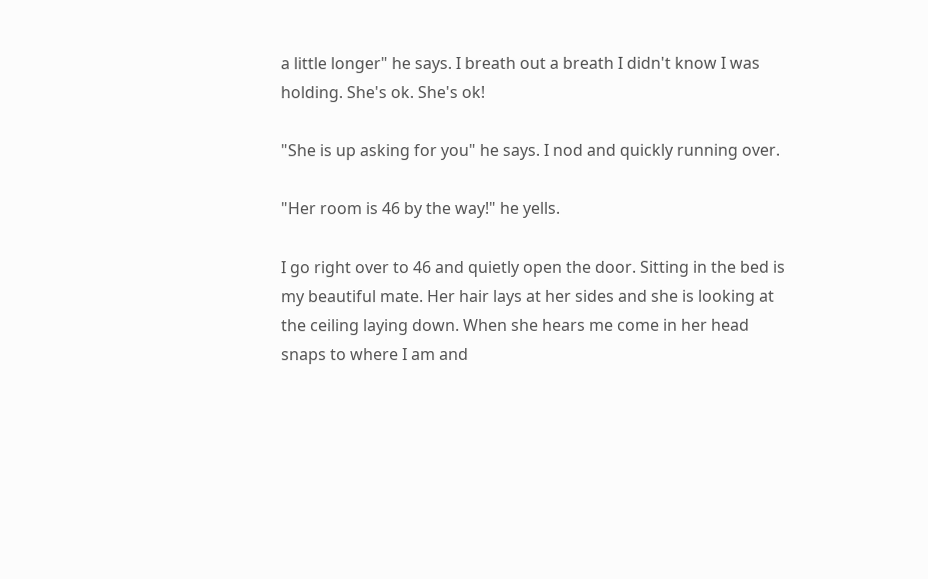a little longer" he says. I breath out a breath I didn't know I was holding. She's ok. She's ok!

"She is up asking for you" he says. I nod and quickly running over.

"Her room is 46 by the way!" he yells.

I go right over to 46 and quietly open the door. Sitting in the bed is my beautiful mate. Her hair lays at her sides and she is looking at the ceiling laying down. When she hears me come in her head snaps to where I am and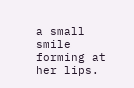a small smile forming at her lips.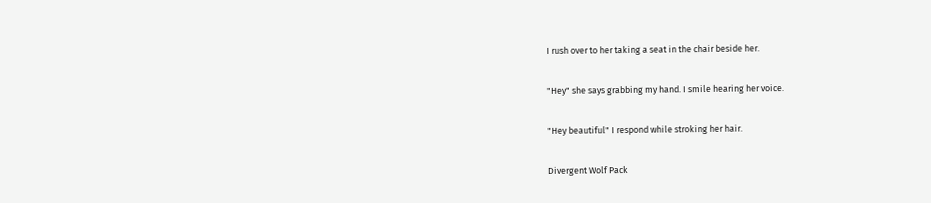I rush over to her taking a seat in the chair beside her.

"Hey" she says grabbing my hand. I smile hearing her voice.

"Hey beautiful" I respond while stroking her hair.

Divergent Wolf Pack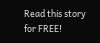Read this story for FREE!